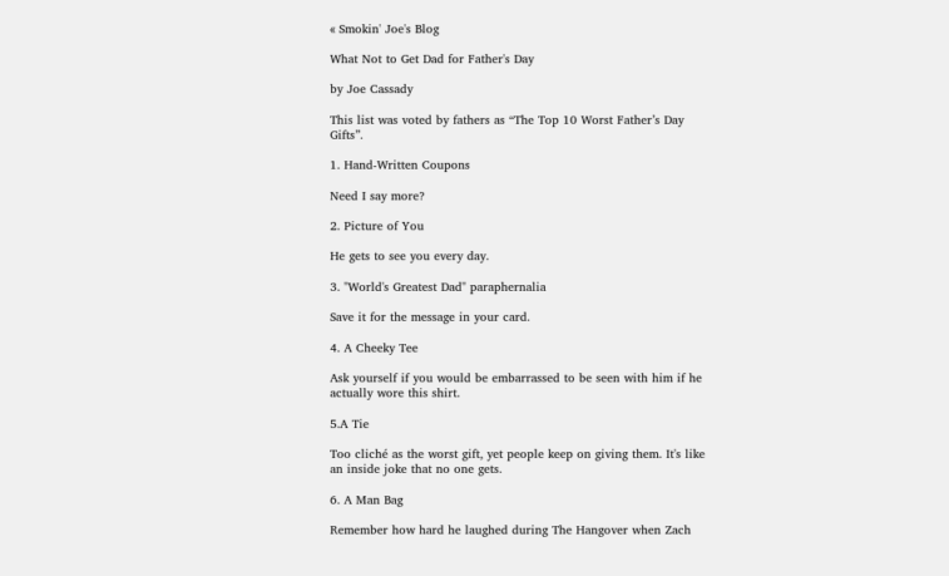« Smokin' Joe's Blog

What Not to Get Dad for Father's Day

by Joe Cassady

This list was voted by fathers as “The Top 10 Worst Father’s Day Gifts”.

1. Hand-Written Coupons

Need I say more?

2. Picture of You

He gets to see you every day.

3. "World's Greatest Dad" paraphernalia

Save it for the message in your card.

4. A Cheeky Tee

Ask yourself if you would be embarrassed to be seen with him if he actually wore this shirt.

5.A Tie

Too cliché as the worst gift, yet people keep on giving them. It's like an inside joke that no one gets.

6. A Man Bag

Remember how hard he laughed during The Hangover when Zach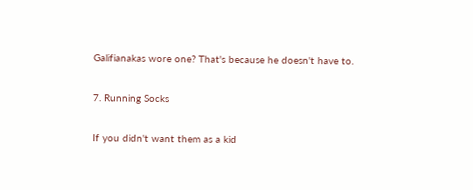Galifianakas wore one? That's because he doesn't have to.

7. Running Socks

If you didn't want them as a kid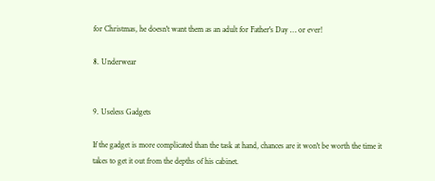for Christmas, he doesn't want them as an adult for Father's Day … or ever!

8. Underwear


9. Useless Gadgets

If the gadget is more complicated than the task at hand, chances are it won't be worth the time it takes to get it out from the depths of his cabinet.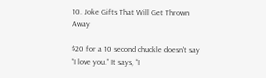10. Joke Gifts That Will Get Thrown Away

$20 for a 10 second chuckle doesn't say “I love you.” It says, “I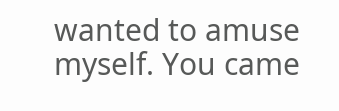wanted to amuse myself. You came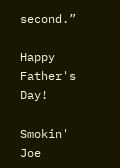second.”

Happy Father's Day!

Smokin' Joe